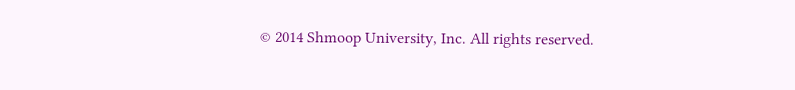© 2014 Shmoop University, Inc. All rights reserved.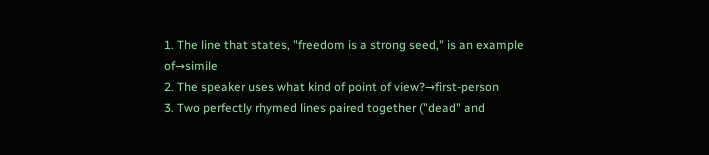1. The line that states, "freedom is a strong seed," is an example of→simile
2. The speaker uses what kind of point of view?→first-person
3. Two perfectly rhymed lines paired together ("dead" and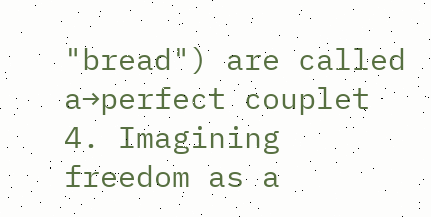"bread") are called a→perfect couplet
4. Imagining freedom as a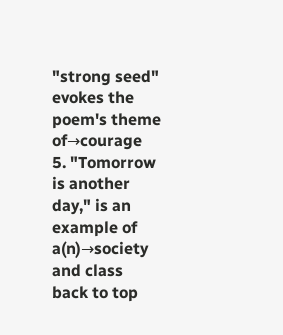"strong seed" evokes the poem's theme of→courage
5. "Tomorrow is another day," is an example of a(n)→society and class
back to top